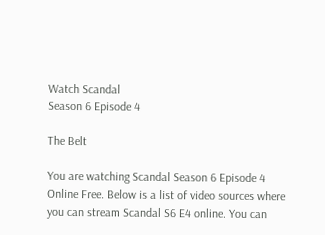Watch Scandal
Season 6 Episode 4

The Belt

You are watching Scandal Season 6 Episode 4 Online Free. Below is a list of video sources where you can stream Scandal S6 E4 online. You can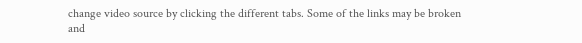change video source by clicking the different tabs. Some of the links may be broken and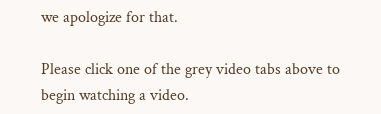we apologize for that.

Please click one of the grey video tabs above to begin watching a video.